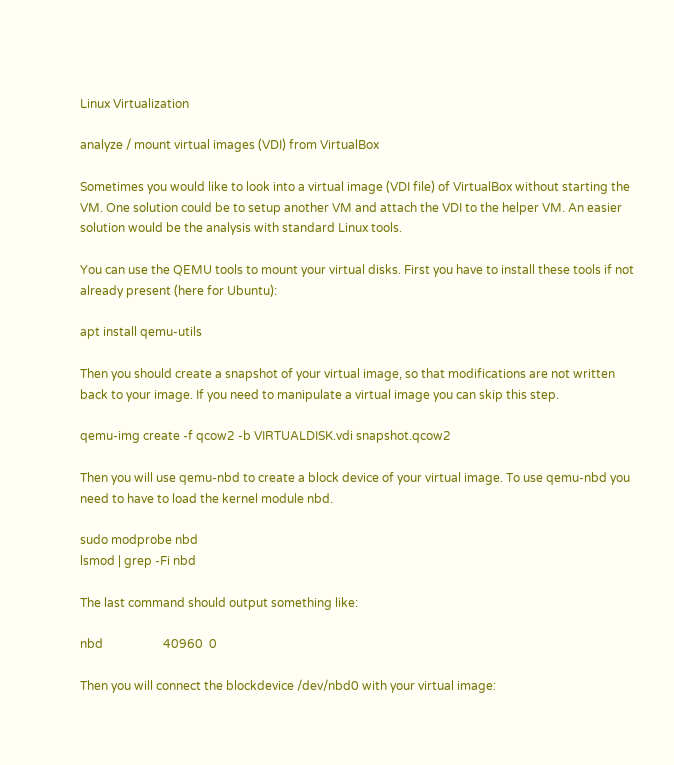Linux Virtualization

analyze / mount virtual images (VDI) from VirtualBox

Sometimes you would like to look into a virtual image (VDI file) of VirtualBox without starting the VM. One solution could be to setup another VM and attach the VDI to the helper VM. An easier solution would be the analysis with standard Linux tools.

You can use the QEMU tools to mount your virtual disks. First you have to install these tools if not already present (here for Ubuntu):

apt install qemu-utils

Then you should create a snapshot of your virtual image, so that modifications are not written back to your image. If you need to manipulate a virtual image you can skip this step.

qemu-img create -f qcow2 -b VIRTUALDISK.vdi snapshot.qcow2

Then you will use qemu-nbd to create a block device of your virtual image. To use qemu-nbd you need to have to load the kernel module nbd.

sudo modprobe nbd
lsmod | grep -Fi nbd

The last command should output something like:

nbd                    40960  0

Then you will connect the blockdevice /dev/nbd0 with your virtual image: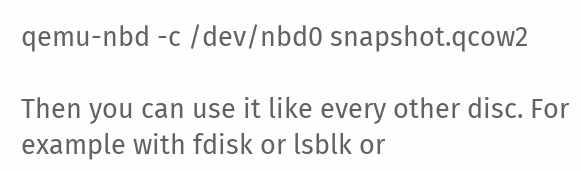qemu-nbd -c /dev/nbd0 snapshot.qcow2

Then you can use it like every other disc. For example with fdisk or lsblk or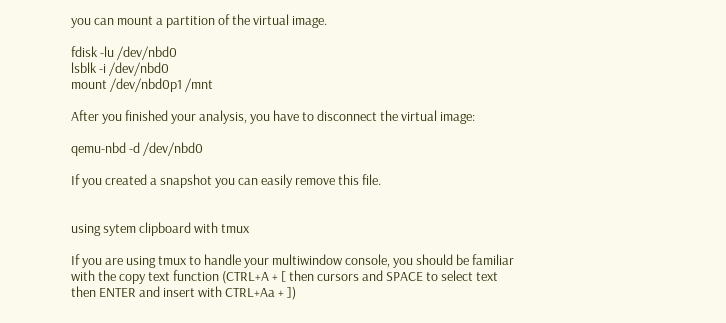you can mount a partition of the virtual image.

fdisk -lu /dev/nbd0
lsblk -i /dev/nbd0
mount /dev/nbd0p1 /mnt

After you finished your analysis, you have to disconnect the virtual image:

qemu-nbd -d /dev/nbd0

If you created a snapshot you can easily remove this file.


using sytem clipboard with tmux

If you are using tmux to handle your multiwindow console, you should be familiar with the copy text function (CTRL+A + [ then cursors and SPACE to select text then ENTER and insert with CTRL+Aa + ])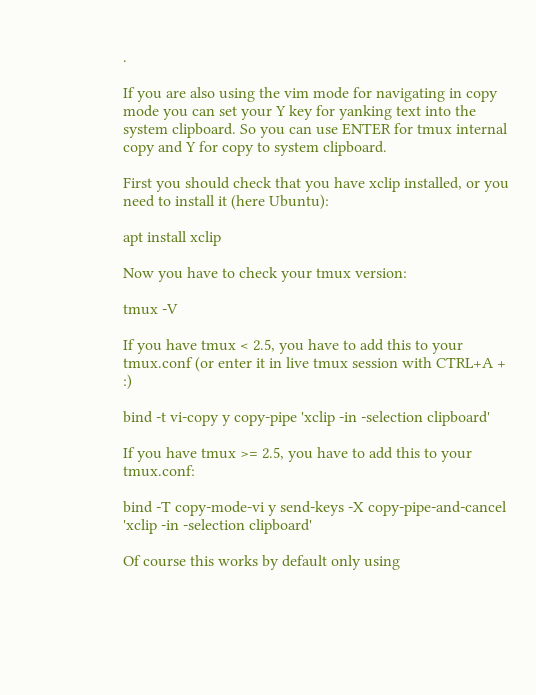.

If you are also using the vim mode for navigating in copy mode you can set your Y key for yanking text into the system clipboard. So you can use ENTER for tmux internal copy and Y for copy to system clipboard.

First you should check that you have xclip installed, or you need to install it (here Ubuntu):

apt install xclip

Now you have to check your tmux version:

tmux -V

If you have tmux < 2.5, you have to add this to your tmux.conf (or enter it in live tmux session with CTRL+A + :)

bind -t vi-copy y copy-pipe 'xclip -in -selection clipboard'

If you have tmux >= 2.5, you have to add this to your tmux.conf:

bind -T copy-mode-vi y send-keys -X copy-pipe-and-cancel 'xclip -in -selection clipboard'

Of course this works by default only using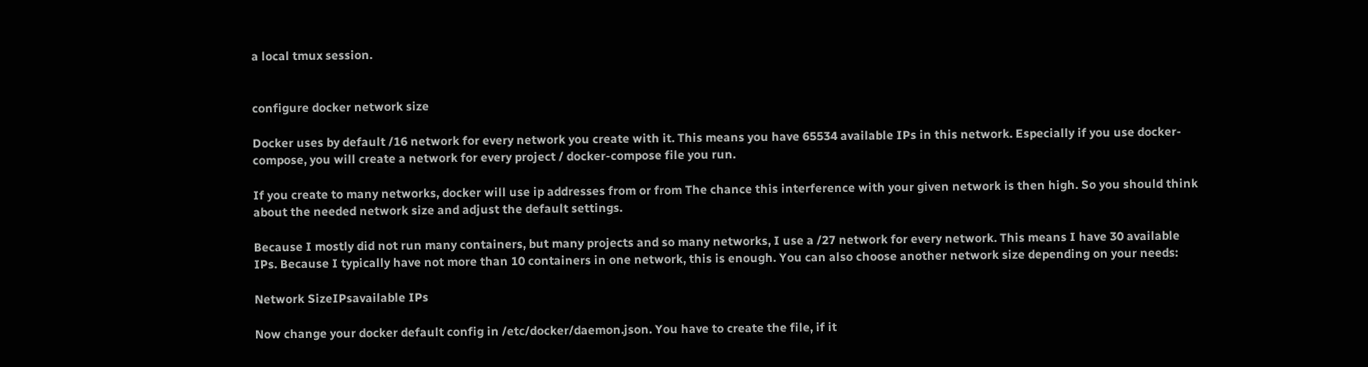a local tmux session.


configure docker network size

Docker uses by default /16 network for every network you create with it. This means you have 65534 available IPs in this network. Especially if you use docker-compose, you will create a network for every project / docker-compose file you run.

If you create to many networks, docker will use ip addresses from or from The chance this interference with your given network is then high. So you should think about the needed network size and adjust the default settings.

Because I mostly did not run many containers, but many projects and so many networks, I use a /27 network for every network. This means I have 30 available IPs. Because I typically have not more than 10 containers in one network, this is enough. You can also choose another network size depending on your needs:

Network SizeIPsavailable IPs

Now change your docker default config in /etc/docker/daemon.json. You have to create the file, if it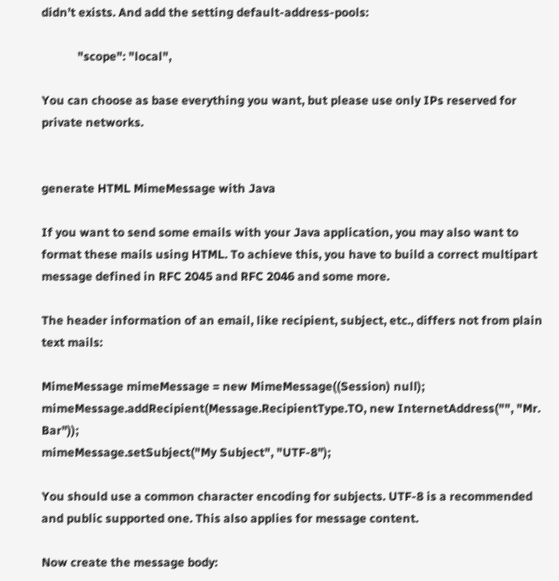didn’t exists. And add the setting default-address-pools:

            "scope": "local",

You can choose as base everything you want, but please use only IPs reserved for private networks.


generate HTML MimeMessage with Java

If you want to send some emails with your Java application, you may also want to format these mails using HTML. To achieve this, you have to build a correct multipart message defined in RFC 2045 and RFC 2046 and some more.

The header information of an email, like recipient, subject, etc., differs not from plain text mails:

MimeMessage mimeMessage = new MimeMessage((Session) null);
mimeMessage.addRecipient(Message.RecipientType.TO, new InternetAddress("", "Mr. Bar"));
mimeMessage.setSubject("My Subject", "UTF-8");

You should use a common character encoding for subjects. UTF-8 is a recommended and public supported one. This also applies for message content.

Now create the message body: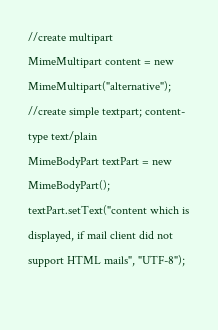//create multipart
MimeMultipart content = new MimeMultipart("alternative");
//create simple textpart; content-type text/plain
MimeBodyPart textPart = new MimeBodyPart();
textPart.setText("content which is displayed, if mail client did not support HTML mails", "UTF-8");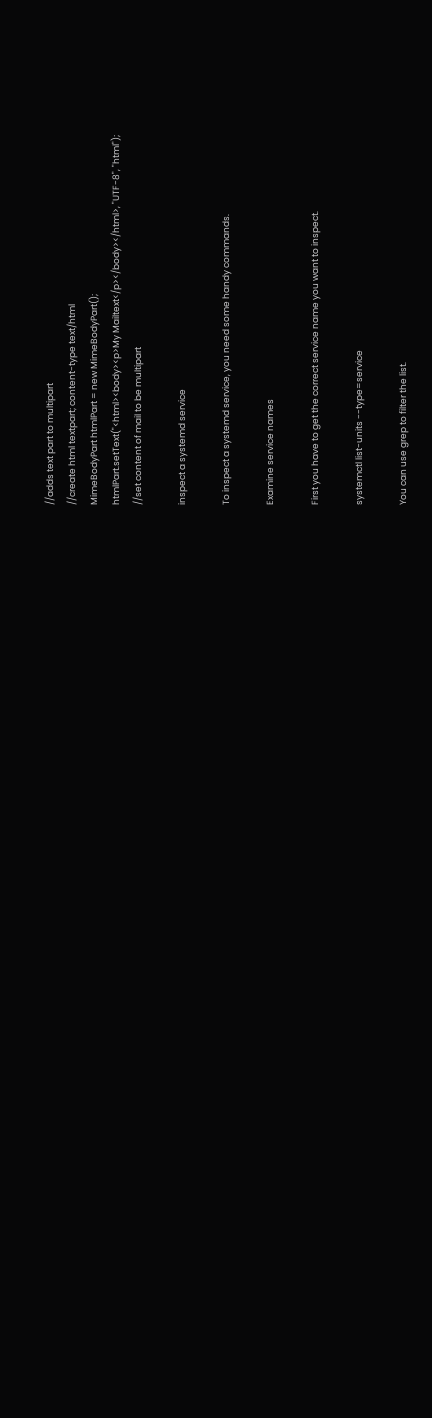//adds text part to multipart
//create html textpart; content-type text/html
MimeBodyPart htmlPart = new MimeBodyPart();
htmlPart.setText("<html><body><p>My Mailtext</p></body></html>, "UTF-8", "html");
//set content of mail to be multipart

inspect a systemd service

To inspect a systemd service, you need some handy commands.

Examine service names

First you have to get the correct service name you want to inspect.

systemctl list-units --type=service

You can use grep to filter the list.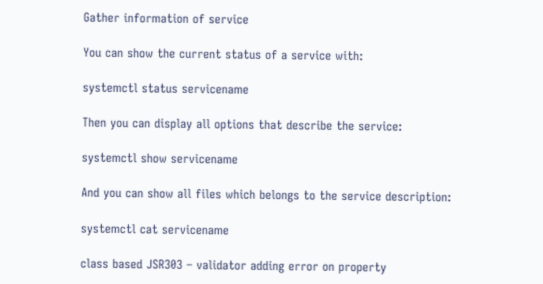Gather information of service

You can show the current status of a service with:

systemctl status servicename

Then you can display all options that describe the service:

systemctl show servicename

And you can show all files which belongs to the service description:

systemctl cat servicename

class based JSR303 – validator adding error on property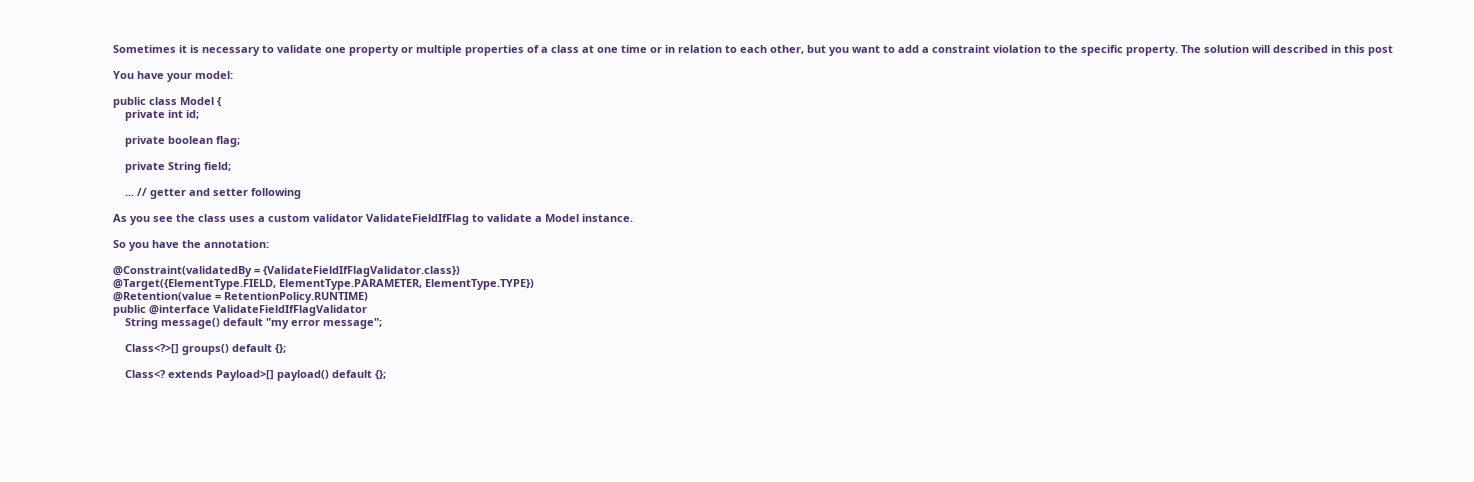Sometimes it is necessary to validate one property or multiple properties of a class at one time or in relation to each other, but you want to add a constraint violation to the specific property. The solution will described in this post

You have your model:

public class Model {
    private int id;

    private boolean flag;

    private String field;

    ... // getter and setter following

As you see the class uses a custom validator ValidateFieldIfFlag to validate a Model instance.

So you have the annotation:

@Constraint(validatedBy = {ValidateFieldIfFlagValidator.class})
@Target({ElementType.FIELD, ElementType.PARAMETER, ElementType.TYPE})
@Retention(value = RetentionPolicy.RUNTIME)
public @interface ValidateFieldIfFlagValidator
    String message() default "my error message";

    Class<?>[] groups() default {};

    Class<? extends Payload>[] payload() default {};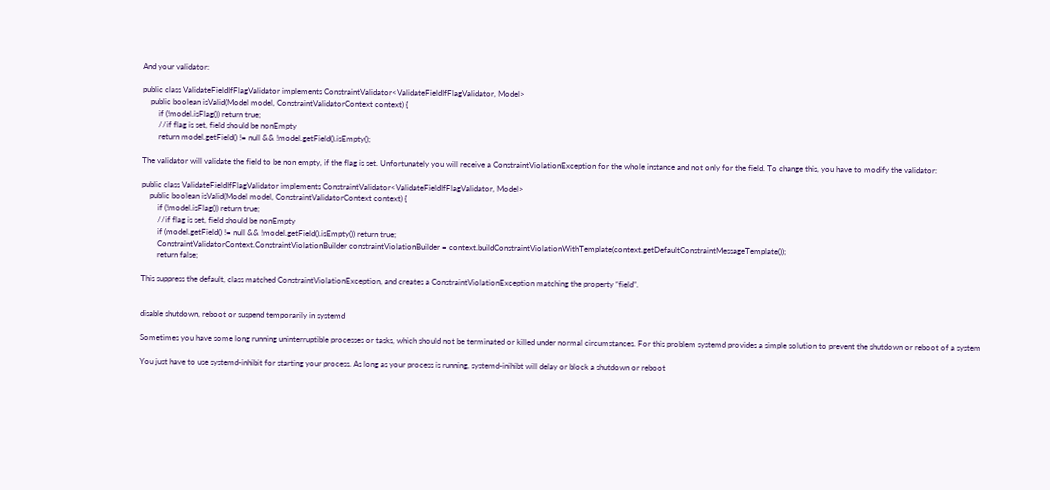And your validator:

public class ValidateFieldIfFlagValidator implements ConstraintValidator<ValidateFieldIfFlagValidator, Model>
    public boolean isValid(Model model, ConstraintValidatorContext context) {
        if (!model.isFlag()) return true;
        //if flag is set, field should be nonEmpty
        return model.getField() != null && !model.getField().isEmpty();

The validator will validate the field to be non empty, if the flag is set. Unfortunately you will receive a ConstraintViolationException for the whole instance and not only for the field. To change this, you have to modify the validator:

public class ValidateFieldIfFlagValidator implements ConstraintValidator<ValidateFieldIfFlagValidator, Model>
    public boolean isValid(Model model, ConstraintValidatorContext context) {
        if (!model.isFlag()) return true;
        //if flag is set, field should be nonEmpty
        if (model.getField() != null && !model.getField().isEmpty()) return true;
        ConstraintValidatorContext.ConstraintViolationBuilder constraintViolationBuilder = context.buildConstraintViolationWithTemplate(context.getDefaultConstraintMessageTemplate());
        return false;

This suppress the default, class matched ConstraintViolationException, and creates a ConstraintViolationException matching the property “field”.


disable shutdown, reboot or suspend temporarily in systemd

Sometimes you have some long running uninterruptible processes or tasks, which should not be terminated or killed under normal circumstances. For this problem systemd provides a simple solution to prevent the shutdown or reboot of a system

You just have to use systemd-inhibit for starting your process. As long as your process is running, systemd-inihibt will delay or block a shutdown or reboot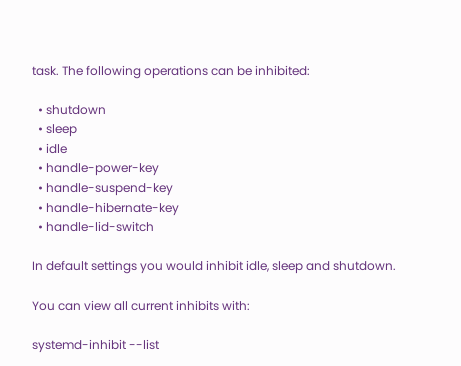task. The following operations can be inhibited:

  • shutdown
  • sleep
  • idle
  • handle-power-key
  • handle-suspend-key
  • handle-hibernate-key
  • handle-lid-switch

In default settings you would inhibit idle, sleep and shutdown.

You can view all current inhibits with:

systemd-inhibit --list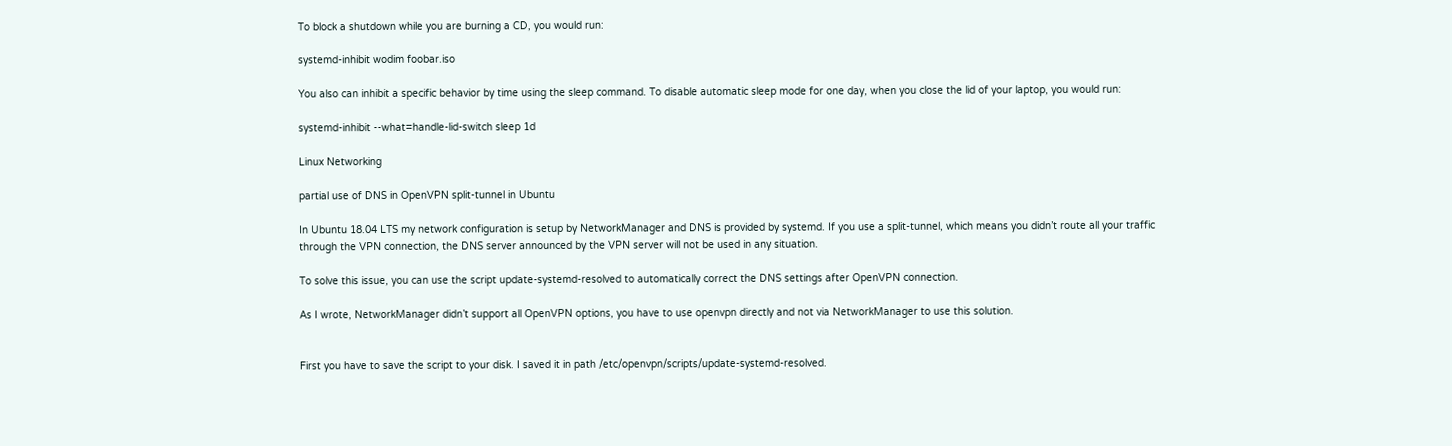To block a shutdown while you are burning a CD, you would run:

systemd-inhibit wodim foobar.iso

You also can inhibit a specific behavior by time using the sleep command. To disable automatic sleep mode for one day, when you close the lid of your laptop, you would run:

systemd-inhibit --what=handle-lid-switch sleep 1d

Linux Networking

partial use of DNS in OpenVPN split-tunnel in Ubuntu

In Ubuntu 18.04 LTS my network configuration is setup by NetworkManager and DNS is provided by systemd. If you use a split-tunnel, which means you didn’t route all your traffic through the VPN connection, the DNS server announced by the VPN server will not be used in any situation.

To solve this issue, you can use the script update-systemd-resolved to automatically correct the DNS settings after OpenVPN connection.

As I wrote, NetworkManager didn’t support all OpenVPN options, you have to use openvpn directly and not via NetworkManager to use this solution.


First you have to save the script to your disk. I saved it in path /etc/openvpn/scripts/update-systemd-resolved.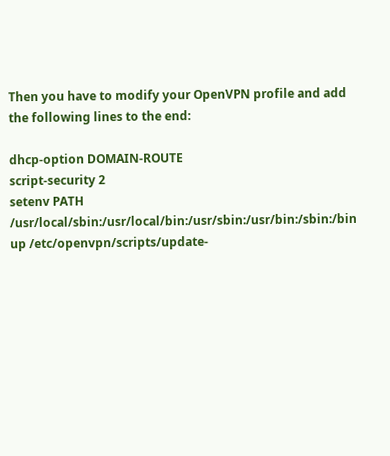Then you have to modify your OpenVPN profile and add the following lines to the end:

dhcp-option DOMAIN-ROUTE
script-security 2
setenv PATH /usr/local/sbin:/usr/local/bin:/usr/sbin:/usr/bin:/sbin:/bin
up /etc/openvpn/scripts/update-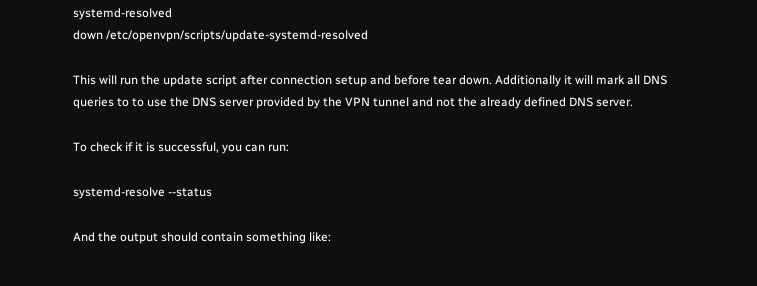systemd-resolved
down /etc/openvpn/scripts/update-systemd-resolved

This will run the update script after connection setup and before tear down. Additionally it will mark all DNS queries to to use the DNS server provided by the VPN tunnel and not the already defined DNS server.

To check if it is successful, you can run:

systemd-resolve --status

And the output should contain something like: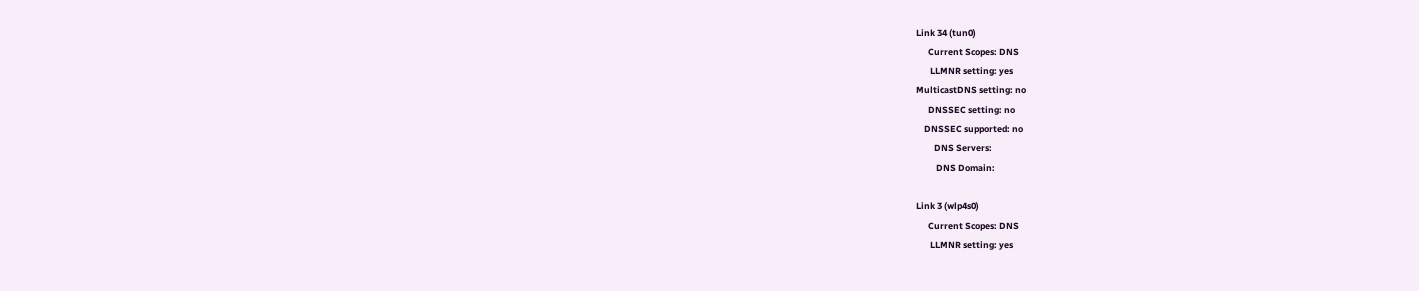Link 34 (tun0)
      Current Scopes: DNS
       LLMNR setting: yes
MulticastDNS setting: no
      DNSSEC setting: no
    DNSSEC supported: no
         DNS Servers:
          DNS Domain:

Link 3 (wlp4s0)
      Current Scopes: DNS
       LLMNR setting: yes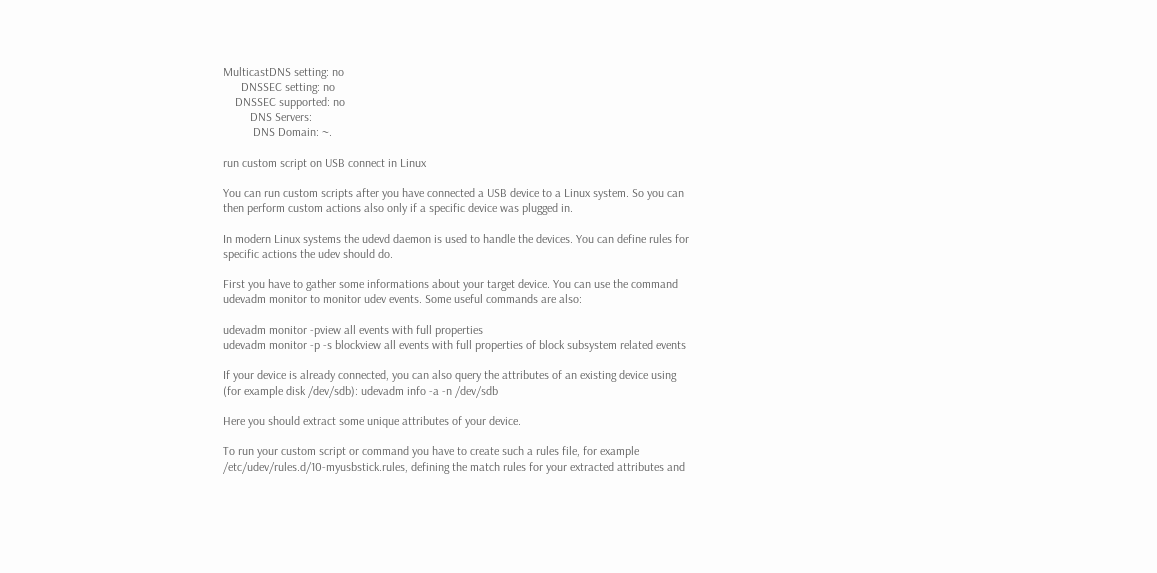MulticastDNS setting: no
      DNSSEC setting: no
    DNSSEC supported: no
         DNS Servers:
          DNS Domain: ~.

run custom script on USB connect in Linux

You can run custom scripts after you have connected a USB device to a Linux system. So you can then perform custom actions also only if a specific device was plugged in.

In modern Linux systems the udevd daemon is used to handle the devices. You can define rules for specific actions the udev should do.

First you have to gather some informations about your target device. You can use the command udevadm monitor to monitor udev events. Some useful commands are also:

udevadm monitor -pview all events with full properties
udevadm monitor -p -s blockview all events with full properties of block subsystem related events

If your device is already connected, you can also query the attributes of an existing device using (for example disk /dev/sdb): udevadm info -a -n /dev/sdb

Here you should extract some unique attributes of your device.

To run your custom script or command you have to create such a rules file, for example /etc/udev/rules.d/10-myusbstick.rules, defining the match rules for your extracted attributes and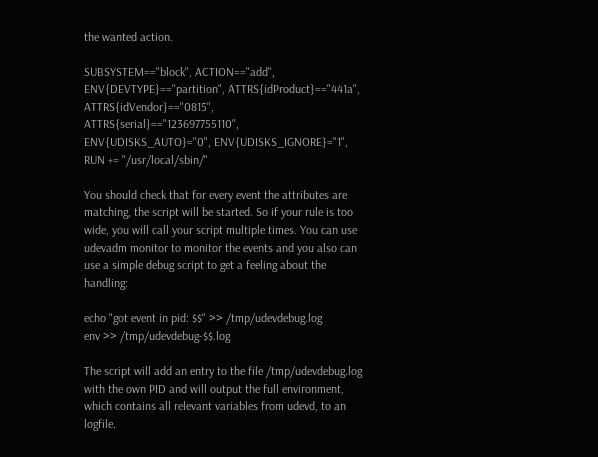the wanted action.

SUBSYSTEM=="block", ACTION=="add", ENV{DEVTYPE}=="partition", ATTRS{idProduct}=="441a", ATTRS{idVendor}=="0815", ATTRS{serial}=="123697755110", ENV{UDISKS_AUTO}="0", ENV{UDISKS_IGNORE}="1", RUN += "/usr/local/sbin/"

You should check that for every event the attributes are matching, the script will be started. So if your rule is too wide, you will call your script multiple times. You can use udevadm monitor to monitor the events and you also can use a simple debug script to get a feeling about the handling:

echo "got event in pid: $$" >> /tmp/udevdebug.log
env >> /tmp/udevdebug-$$.log

The script will add an entry to the file /tmp/udevdebug.log with the own PID and will output the full environment, which contains all relevant variables from udevd, to an logfile.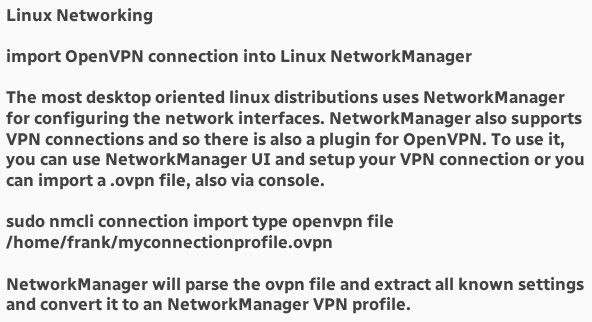Linux Networking

import OpenVPN connection into Linux NetworkManager

The most desktop oriented linux distributions uses NetworkManager for configuring the network interfaces. NetworkManager also supports VPN connections and so there is also a plugin for OpenVPN. To use it, you can use NetworkManager UI and setup your VPN connection or you can import a .ovpn file, also via console.

sudo nmcli connection import type openvpn file /home/frank/myconnectionprofile.ovpn

NetworkManager will parse the ovpn file and extract all known settings and convert it to an NetworkManager VPN profile.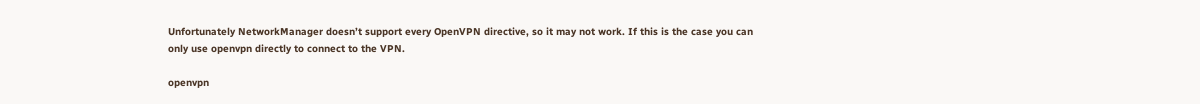Unfortunately NetworkManager doesn’t support every OpenVPN directive, so it may not work. If this is the case you can only use openvpn directly to connect to the VPN.

openvpn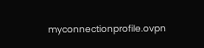myconnectionprofile.ovpn